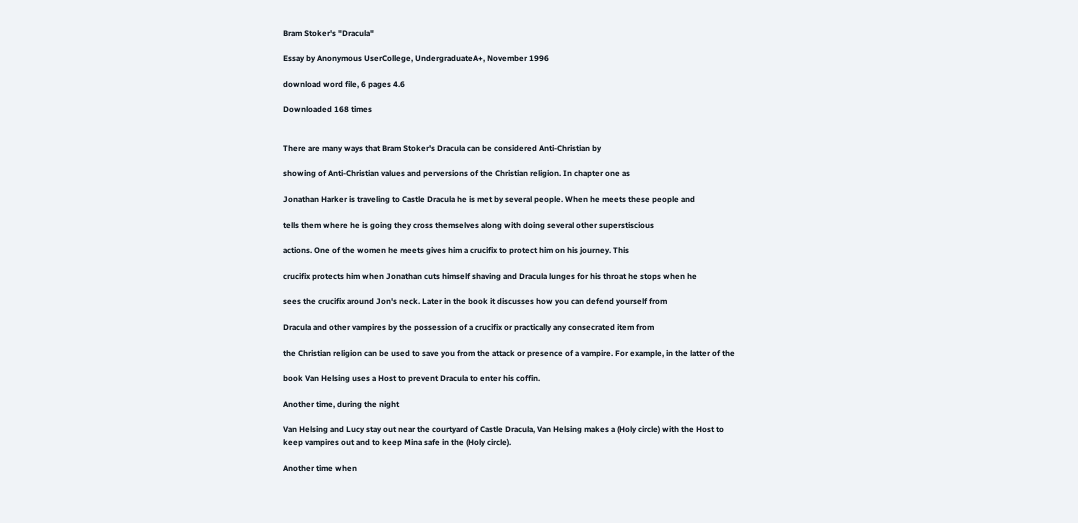Bram Stoker's "Dracula"

Essay by Anonymous UserCollege, UndergraduateA+, November 1996

download word file, 6 pages 4.6

Downloaded 168 times


There are many ways that Bram Stoker's Dracula can be considered Anti-Christian by

showing of Anti-Christian values and perversions of the Christian religion. In chapter one as

Jonathan Harker is traveling to Castle Dracula he is met by several people. When he meets these people and

tells them where he is going they cross themselves along with doing several other superstiscious

actions. One of the women he meets gives him a crucifix to protect him on his journey. This

crucifix protects him when Jonathan cuts himself shaving and Dracula lunges for his throat he stops when he

sees the crucifix around Jon's neck. Later in the book it discusses how you can defend yourself from

Dracula and other vampires by the possession of a crucifix or practically any consecrated item from

the Christian religion can be used to save you from the attack or presence of a vampire. For example, in the latter of the

book Van Helsing uses a Host to prevent Dracula to enter his coffin.

Another time, during the night

Van Helsing and Lucy stay out near the courtyard of Castle Dracula, Van Helsing makes a (Holy circle) with the Host to keep vampires out and to keep Mina safe in the (Holy circle).

Another time when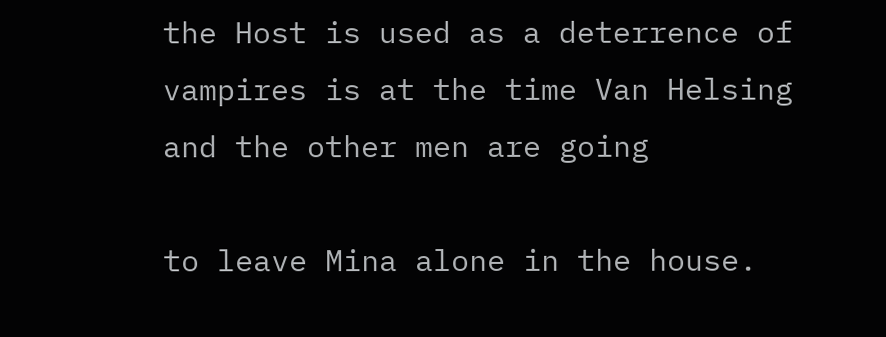the Host is used as a deterrence of vampires is at the time Van Helsing and the other men are going

to leave Mina alone in the house.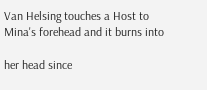Van Helsing touches a Host to Mina's forehead and it burns into

her head since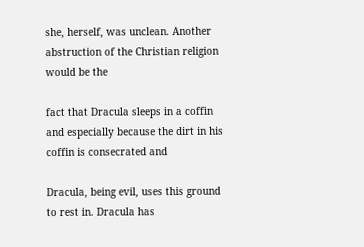she, herself, was unclean. Another abstruction of the Christian religion would be the

fact that Dracula sleeps in a coffin and especially because the dirt in his coffin is consecrated and

Dracula, being evil, uses this ground to rest in. Dracula has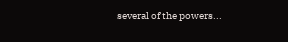several of the powers...